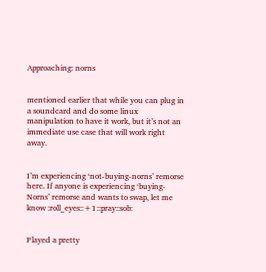Approaching: norns


mentioned earlier that while you can plug in a soundcard and do some linux manipulation to have it work, but it’s not an immediate use case that will work right away.


I’m experiencing ‘not-buying-norns’ remorse here. If anyone is experiencing ‘buying-Norns’ remorse and wants to swap, let me know :roll_eyes::+1::pray::sob:


Played a pretty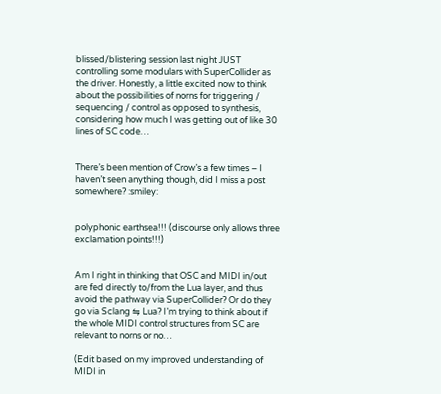blissed/blistering session last night JUST controlling some modulars with SuperCollider as the driver. Honestly, a little excited now to think about the possibilities of norns for triggering / sequencing / control as opposed to synthesis, considering how much I was getting out of like 30 lines of SC code…


There’s been mention of Crow’s a few times – I haven’t seen anything though, did I miss a post somewhere? :smiley:


polyphonic earthsea!!! (discourse only allows three exclamation points!!!)


Am I right in thinking that OSC and MIDI in/out are fed directly to/from the Lua layer, and thus avoid the pathway via SuperCollider? Or do they go via Sclang ⇋ Lua? I’m trying to think about if the whole MIDI control structures from SC are relevant to norns or no…

(Edit based on my improved understanding of MIDI in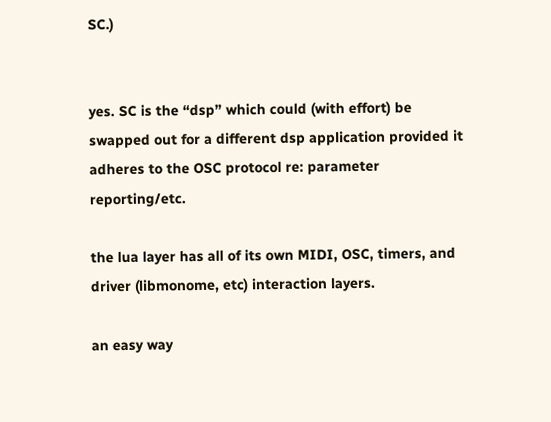SC.)


yes. SC is the “dsp” which could (with effort) be swapped out for a different dsp application provided it adheres to the OSC protocol re: parameter reporting/etc.

the lua layer has all of its own MIDI, OSC, timers, and driver (libmonome, etc) interaction layers.

an easy way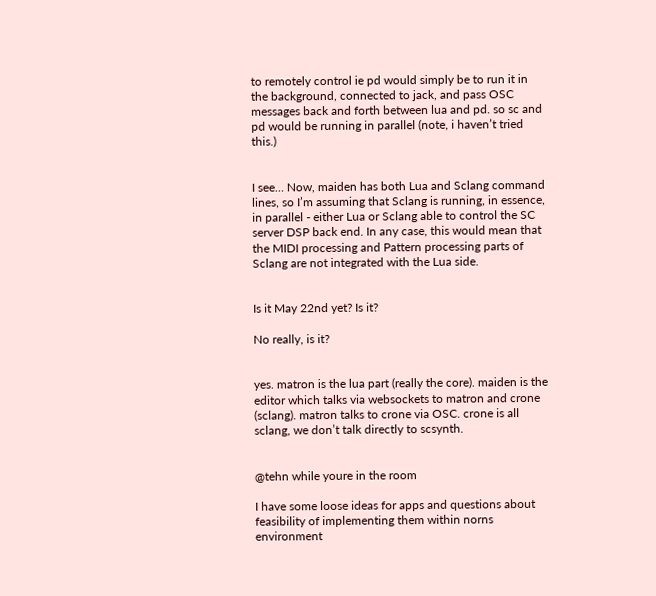to remotely control ie pd would simply be to run it in the background, connected to jack, and pass OSC messages back and forth between lua and pd. so sc and pd would be running in parallel (note, i haven’t tried this.)


I see… Now, maiden has both Lua and Sclang command lines, so I’m assuming that Sclang is running, in essence, in parallel - either Lua or Sclang able to control the SC server DSP back end. In any case, this would mean that the MIDI processing and Pattern processing parts of Sclang are not integrated with the Lua side.


Is it May 22nd yet? Is it?

No really, is it?


yes. matron is the lua part (really the core). maiden is the editor which talks via websockets to matron and crone (sclang). matron talks to crone via OSC. crone is all sclang, we don’t talk directly to scsynth.


@tehn while youre in the room

I have some loose ideas for apps and questions about feasibility of implementing them within norns environment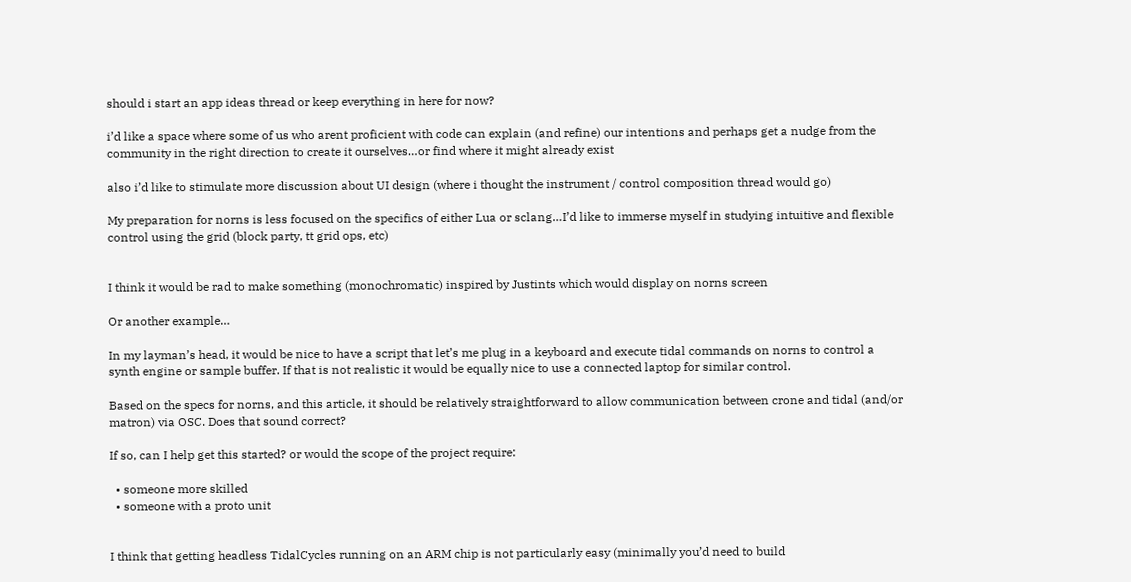should i start an app ideas thread or keep everything in here for now?

i’d like a space where some of us who arent proficient with code can explain (and refine) our intentions and perhaps get a nudge from the community in the right direction to create it ourselves…or find where it might already exist

also i’d like to stimulate more discussion about UI design (where i thought the instrument / control composition thread would go)

My preparation for norns is less focused on the specifics of either Lua or sclang…I’d like to immerse myself in studying intuitive and flexible control using the grid (block party, tt grid ops, etc)


I think it would be rad to make something (monochromatic) inspired by Justints which would display on norns screen

Or another example…

In my layman’s head, it would be nice to have a script that let’s me plug in a keyboard and execute tidal commands on norns to control a synth engine or sample buffer. If that is not realistic it would be equally nice to use a connected laptop for similar control.

Based on the specs for norns, and this article, it should be relatively straightforward to allow communication between crone and tidal (and/or matron) via OSC. Does that sound correct?

If so, can I help get this started? or would the scope of the project require:

  • someone more skilled
  • someone with a proto unit


I think that getting headless TidalCycles running on an ARM chip is not particularly easy (minimally you’d need to build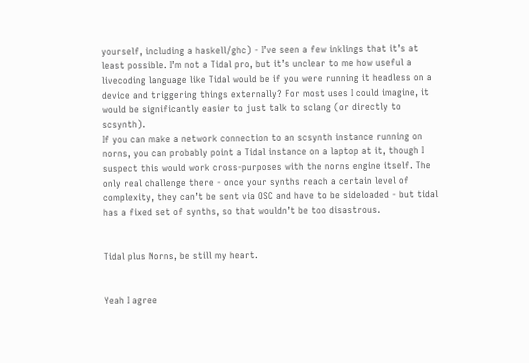yourself, including a haskell/ghc) - I’ve seen a few inklings that it’s at least possible. I’m not a Tidal pro, but it’s unclear to me how useful a livecoding language like Tidal would be if you were running it headless on a device and triggering things externally? For most uses I could imagine, it would be significantly easier to just talk to sclang (or directly to scsynth).
If you can make a network connection to an scsynth instance running on norns, you can probably point a Tidal instance on a laptop at it, though I suspect this would work cross-purposes with the norns engine itself. The only real challenge there - once your synths reach a certain level of complexity, they can’t be sent via OSC and have to be sideloaded - but tidal has a fixed set of synths, so that wouldn’t be too disastrous.


Tidal plus Norns, be still my heart.


Yeah I agree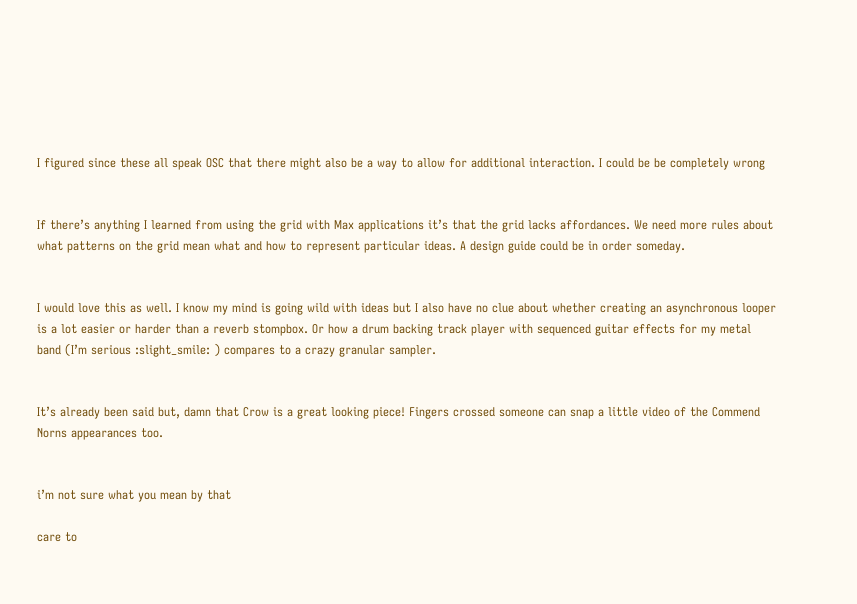I figured since these all speak OSC that there might also be a way to allow for additional interaction. I could be be completely wrong


If there’s anything I learned from using the grid with Max applications it’s that the grid lacks affordances. We need more rules about what patterns on the grid mean what and how to represent particular ideas. A design guide could be in order someday.


I would love this as well. I know my mind is going wild with ideas but I also have no clue about whether creating an asynchronous looper is a lot easier or harder than a reverb stompbox. Or how a drum backing track player with sequenced guitar effects for my metal band (I’m serious :slight_smile: ) compares to a crazy granular sampler.


It’s already been said but, damn that Crow is a great looking piece! Fingers crossed someone can snap a little video of the Commend Norns appearances too.


i’m not sure what you mean by that

care to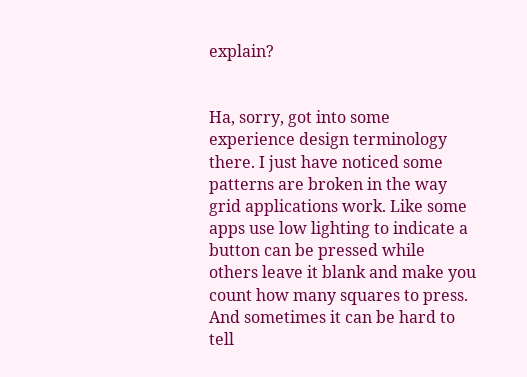explain?


Ha, sorry, got into some experience design terminology there. I just have noticed some patterns are broken in the way grid applications work. Like some apps use low lighting to indicate a button can be pressed while others leave it blank and make you count how many squares to press. And sometimes it can be hard to tell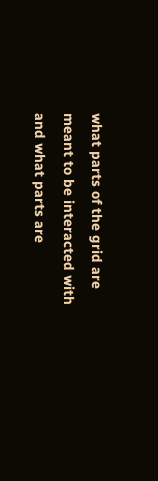what parts of the grid are meant to be interacted with and what parts are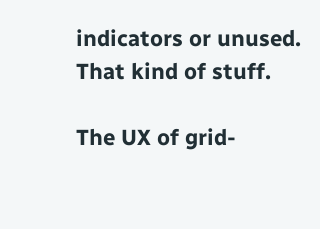indicators or unused. That kind of stuff.

The UX of grid-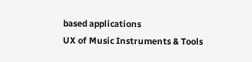based applications
UX of Music Instruments & Tools